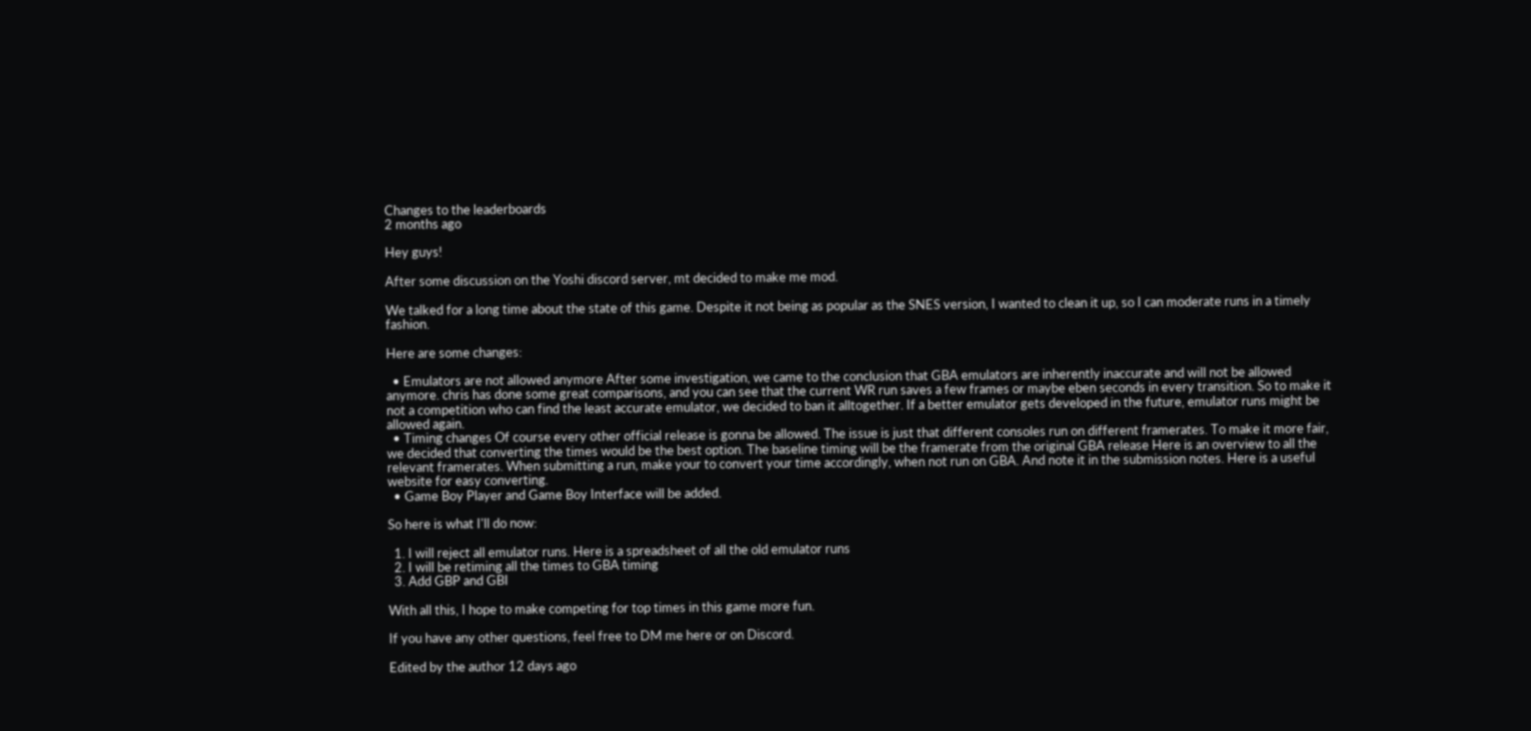Changes to the leaderboards
2 months ago

Hey guys!

After some discussion on the Yoshi discord server, mt decided to make me mod.

We talked for a long time about the state of this game. Despite it not being as popular as the SNES version, I wanted to clean it up, so I can moderate runs in a timely fashion.

Here are some changes:

  • Emulators are not allowed anymore After some investigation, we came to the conclusion that GBA emulators are inherently inaccurate and will not be allowed anymore. chris has done some great comparisons, and you can see that the current WR run saves a few frames or maybe eben seconds in every transition. So to make it not a competition who can find the least accurate emulator, we decided to ban it alltogether. If a better emulator gets developed in the future, emulator runs might be allowed again.
  • Timing changes Of course every other official release is gonna be allowed. The issue is just that different consoles run on different framerates. To make it more fair, we decided that converting the times would be the best option. The baseline timing will be the framerate from the original GBA release Here is an overview to all the relevant framerates. When submitting a run, make your to convert your time accordingly, when not run on GBA. And note it in the submission notes. Here is a useful website for easy converting.
  • Game Boy Player and Game Boy Interface will be added.

So here is what I'll do now:

  1. I will reject all emulator runs. Here is a spreadsheet of all the old emulator runs
  2. I will be retiming all the times to GBA timing
  3. Add GBP and GBI

With all this, I hope to make competing for top times in this game more fun.

If you have any other questions, feel free to DM me here or on Discord.

Edited by the author 12 days ago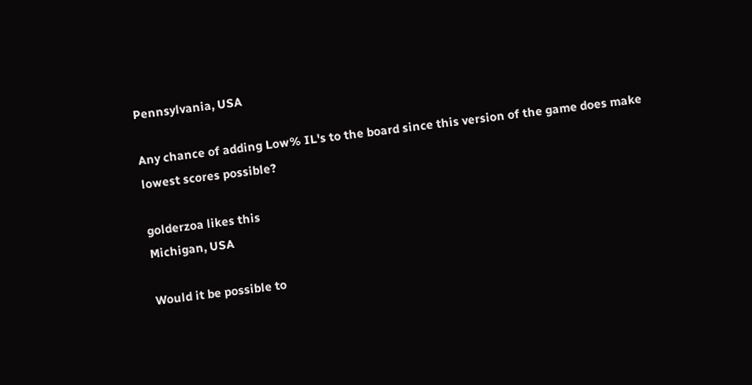Pennsylvania, USA

Any chance of adding Low% IL's to the board since this version of the game does make lowest scores possible?

golderzoa likes this
Michigan, USA

Would it be possible to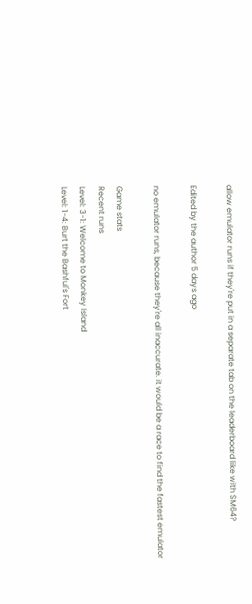allow emulator runs if they're put in a separate tab on the leaderboard like with SM64?

Edited by the author 5 days ago

no emulator runs, because they're all inaccurate. it would be a race to find the fastest emulator

Game stats
Recent runs
Level: 3-1: Welcome to Monkey Island
Level: 1-4: Burt the Bashful's Fort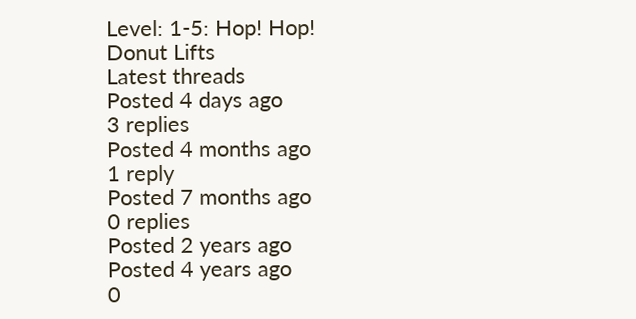Level: 1-5: Hop! Hop! Donut Lifts
Latest threads
Posted 4 days ago
3 replies
Posted 4 months ago
1 reply
Posted 7 months ago
0 replies
Posted 2 years ago
Posted 4 years ago
0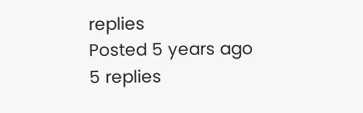replies
Posted 5 years ago
5 replies